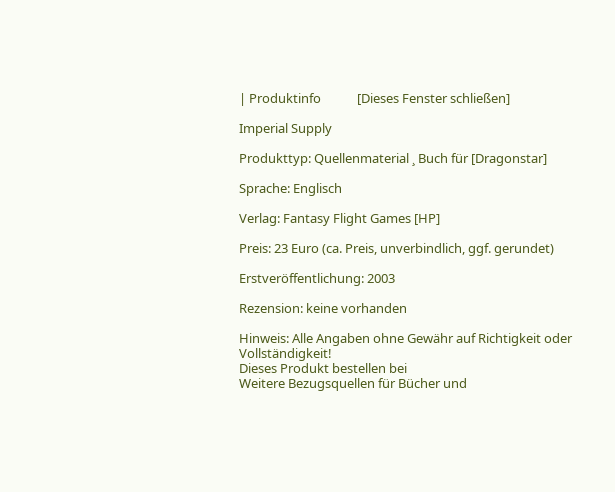| Produktinfo            [Dieses Fenster schließen]

Imperial Supply

Produkttyp: Quellenmaterial ¸ Buch für [Dragonstar]

Sprache: Englisch

Verlag: Fantasy Flight Games [HP]

Preis: 23 Euro (ca. Preis, unverbindlich, ggf. gerundet)

Erstveröffentlichung: 2003

Rezension: keine vorhanden

Hinweis: Alle Angaben ohne Gewähr auf Richtigkeit oder Vollständigkeit!
Dieses Produkt bestellen bei
Weitere Bezugsquellen für Bücher und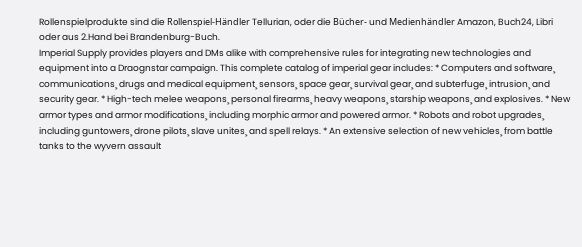Rollenspielprodukte sind die Rollenspiel-Händler Tellurian, oder die Bücher- und Medienhändler Amazon, Buch24, Libri oder aus 2.Hand bei Brandenburg-Buch.
Imperial Supply provides players and DMs alike with comprehensive rules for integrating new technologies and equipment into a Draognstar campaign. This complete catalog of imperial gear includes: * Computers and software¸ communications¸ drugs and medical equipment¸ sensors¸ space gear¸ survival gear¸ and subterfuge¸ intrusion¸ and security gear. * High-tech melee weapons¸ personal firearms¸ heavy weapons¸ starship weapons¸ and explosives. * New armor types and armor modifications¸ including morphic armor and powered armor. * Robots and robot upgrades¸ including guntowers¸ drone pilots¸ slave unites¸ and spell relays. * An extensive selection of new vehicles¸ from battle tanks to the wyvern assault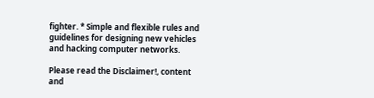fighter. * Simple and flexible rules and guidelines for designing new vehicles and hacking computer networks.

Please read the Disclaimer!, content and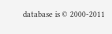database is © 2000-2011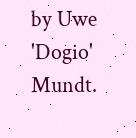by Uwe 'Dogio' Mundt.